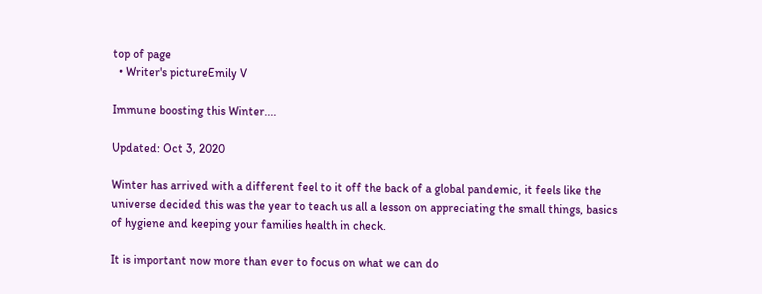top of page
  • Writer's pictureEmily V

Immune boosting this Winter....

Updated: Oct 3, 2020

Winter has arrived with a different feel to it off the back of a global pandemic, it feels like the universe decided this was the year to teach us all a lesson on appreciating the small things, basics of hygiene and keeping your families health in check.

It is important now more than ever to focus on what we can do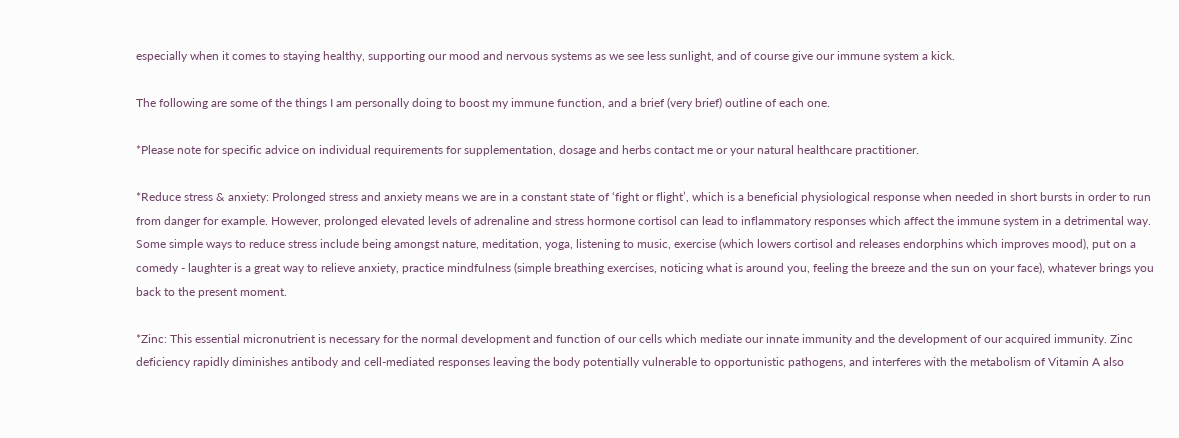especially when it comes to staying healthy, supporting our mood and nervous systems as we see less sunlight, and of course give our immune system a kick.

The following are some of the things I am personally doing to boost my immune function, and a brief (very brief) outline of each one.

*Please note for specific advice on individual requirements for supplementation, dosage and herbs contact me or your natural healthcare practitioner.

*Reduce stress & anxiety: Prolonged stress and anxiety means we are in a constant state of ‘fight or flight’, which is a beneficial physiological response when needed in short bursts in order to run from danger for example. However, prolonged elevated levels of adrenaline and stress hormone cortisol can lead to inflammatory responses which affect the immune system in a detrimental way. Some simple ways to reduce stress include being amongst nature, meditation, yoga, listening to music, exercise (which lowers cortisol and releases endorphins which improves mood), put on a comedy - laughter is a great way to relieve anxiety, practice mindfulness (simple breathing exercises, noticing what is around you, feeling the breeze and the sun on your face), whatever brings you back to the present moment.

*Zinc: This essential micronutrient is necessary for the normal development and function of our cells which mediate our innate immunity and the development of our acquired immunity. Zinc deficiency rapidly diminishes antibody and cell-mediated responses leaving the body potentially vulnerable to opportunistic pathogens, and interferes with the metabolism of Vitamin A also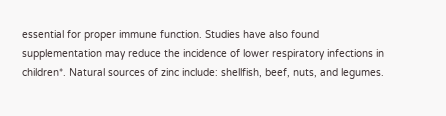essential for proper immune function. Studies have also found supplementation may reduce the incidence of lower respiratory infections in children*. Natural sources of zinc include: shellfish, beef, nuts, and legumes.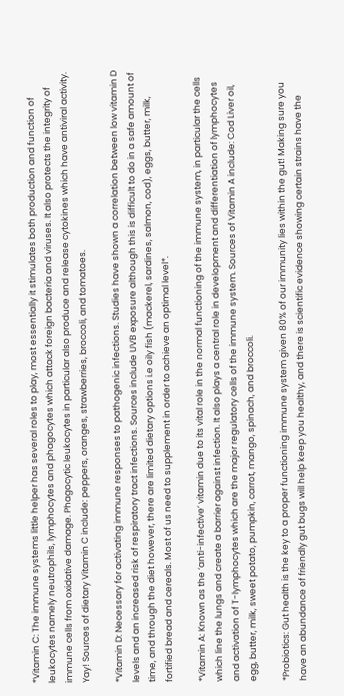*Vitamin C: The immune systems little helper has several roles to play, most essentially it stimulates both production and function of leukocytes namely neutrophils, lymphocytes and phagocytes which attack foreign bacteria and viruses. It also protects the integrity of immune cells from oxidative damage. Phagocytic leukocytes in particular also produce and release cytokines which have antiviral activity. Yay! Sources of dietary Vitamin C include: peppers, oranges, strawberries, broccoli, and tomatoes.

*Vitamin D: Necessary for activating immune responses to pathogenic infections. Studies have shown a correlation between low vitamin D levels and an increased risk of respiratory tract infections. Sources include UVB exposure although this is difficult to do in a safe amount of time, and through the diet however, there are limited dietary options i.e oily fish (mackerel, sardines, salmon, cod), eggs, butter, milk, fortified bread and cereals. Most of us need to supplement in order to achieve an optimal level*.

*Vitamin A: Known as the ‘anti-infective’ vitamin due to its vital role in the normal functioning of the immune system, in particular the cells which line the lungs and create a barrier against infection. It also plays a central role in development and differentiation of lymphocytes and activation of T-lymphocytes which are the major regulatory cells of the immune system. Sources of Vitamin A include: Cod Liver oil, egg, butter, milk, sweet potato, pumpkin, carrot, mango, spinach, and broccoli.

*Probiotics: Gut health is the key to a proper functioning immune system given 80% of our immunity lies within the gut! Making sure you have an abundance of friendly gut bugs will help keep you healthy, and there is scientific evidence showing certain strains have the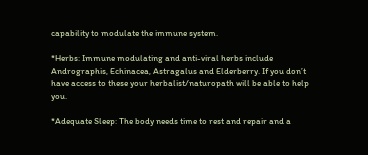capability to modulate the immune system.

*Herbs: Immune modulating and anti-viral herbs include Andrographis, Echinacea, Astragalus and Elderberry. If you don’t have access to these your herbalist/naturopath will be able to help you.

*Adequate Sleep: The body needs time to rest and repair and a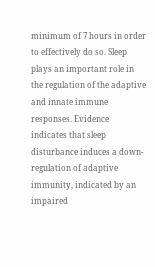minimum of 7 hours in order to effectively do so. Sleep plays an important role in the regulation of the adaptive and innate immune responses. Evidence indicates that sleep disturbance induces a down-regulation of adaptive immunity, indicated by an impaired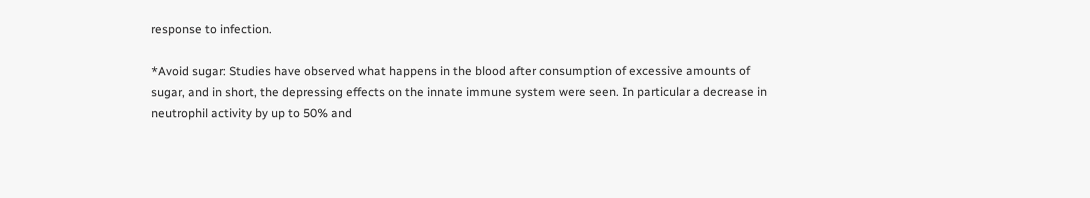response to infection.

*Avoid sugar: Studies have observed what happens in the blood after consumption of excessive amounts of sugar, and in short, the depressing effects on the innate immune system were seen. In particular a decrease in neutrophil activity by up to 50% and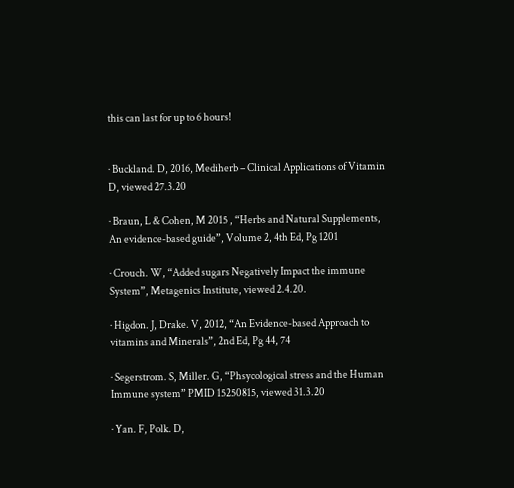this can last for up to 6 hours!


· Buckland. D, 2016, Mediherb – Clinical Applications of Vitamin D, viewed 27.3.20

· Braun, L & Cohen, M 2015 , “Herbs and Natural Supplements, An evidence-based guide”, Volume 2, 4th Ed, Pg 1201

· Crouch. W, “Added sugars Negatively Impact the immune System”, Metagenics Institute, viewed 2.4.20.

· Higdon. J, Drake. V, 2012, “An Evidence-based Approach to vitamins and Minerals”, 2nd Ed, Pg 44, 74

· Segerstrom. S, Miller. G, “Phsycological stress and the Human Immune system” PMID 15250815, viewed 31.3.20

· Yan. F, Polk. D,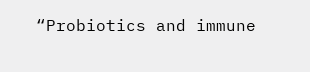“Probiotics and immune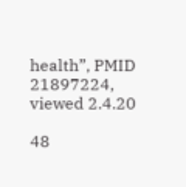health”, PMID 21897224, viewed 2.4.20

48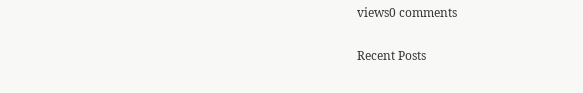views0 comments

Recent Posts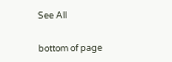See All


bottom of page